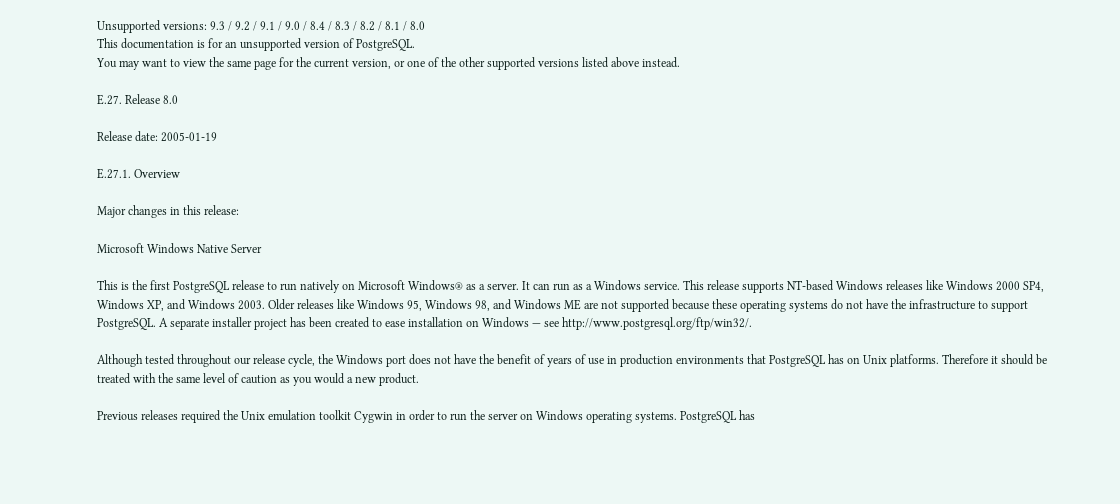Unsupported versions: 9.3 / 9.2 / 9.1 / 9.0 / 8.4 / 8.3 / 8.2 / 8.1 / 8.0
This documentation is for an unsupported version of PostgreSQL.
You may want to view the same page for the current version, or one of the other supported versions listed above instead.

E.27. Release 8.0

Release date: 2005-01-19

E.27.1. Overview

Major changes in this release:

Microsoft Windows Native Server

This is the first PostgreSQL release to run natively on Microsoft Windows® as a server. It can run as a Windows service. This release supports NT-based Windows releases like Windows 2000 SP4, Windows XP, and Windows 2003. Older releases like Windows 95, Windows 98, and Windows ME are not supported because these operating systems do not have the infrastructure to support PostgreSQL. A separate installer project has been created to ease installation on Windows — see http://www.postgresql.org/ftp/win32/.

Although tested throughout our release cycle, the Windows port does not have the benefit of years of use in production environments that PostgreSQL has on Unix platforms. Therefore it should be treated with the same level of caution as you would a new product.

Previous releases required the Unix emulation toolkit Cygwin in order to run the server on Windows operating systems. PostgreSQL has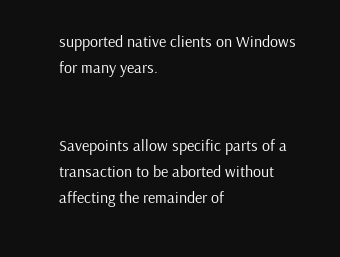supported native clients on Windows for many years.


Savepoints allow specific parts of a transaction to be aborted without affecting the remainder of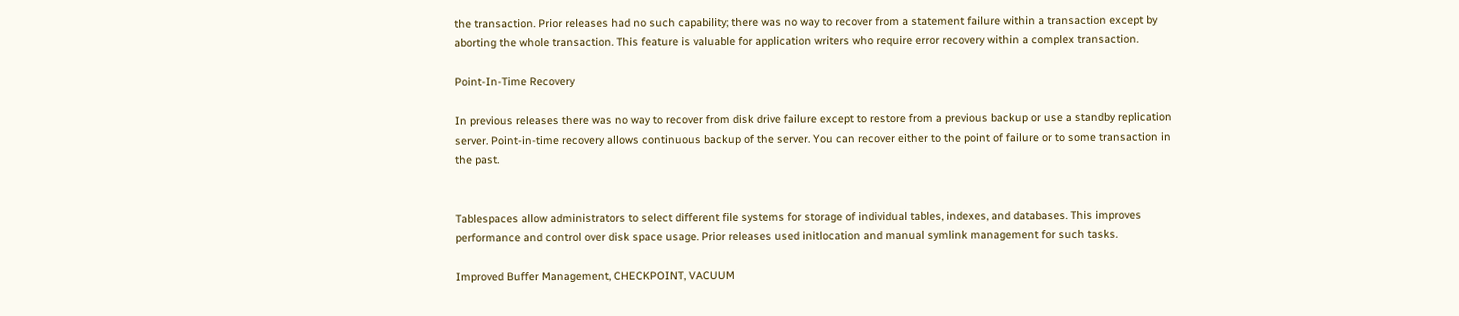the transaction. Prior releases had no such capability; there was no way to recover from a statement failure within a transaction except by aborting the whole transaction. This feature is valuable for application writers who require error recovery within a complex transaction.

Point-In-Time Recovery

In previous releases there was no way to recover from disk drive failure except to restore from a previous backup or use a standby replication server. Point-in-time recovery allows continuous backup of the server. You can recover either to the point of failure or to some transaction in the past.


Tablespaces allow administrators to select different file systems for storage of individual tables, indexes, and databases. This improves performance and control over disk space usage. Prior releases used initlocation and manual symlink management for such tasks.

Improved Buffer Management, CHECKPOINT, VACUUM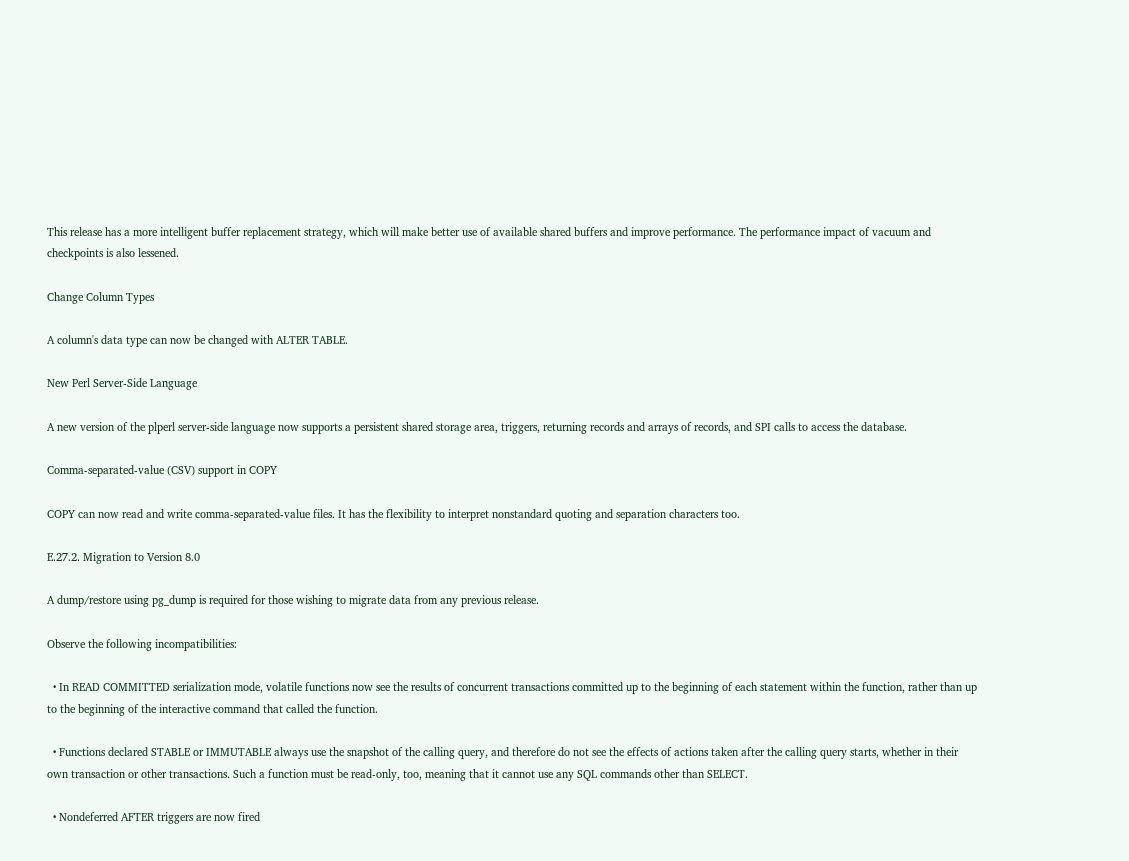This release has a more intelligent buffer replacement strategy, which will make better use of available shared buffers and improve performance. The performance impact of vacuum and checkpoints is also lessened.

Change Column Types

A column's data type can now be changed with ALTER TABLE.

New Perl Server-Side Language

A new version of the plperl server-side language now supports a persistent shared storage area, triggers, returning records and arrays of records, and SPI calls to access the database.

Comma-separated-value (CSV) support in COPY

COPY can now read and write comma-separated-value files. It has the flexibility to interpret nonstandard quoting and separation characters too.

E.27.2. Migration to Version 8.0

A dump/restore using pg_dump is required for those wishing to migrate data from any previous release.

Observe the following incompatibilities:

  • In READ COMMITTED serialization mode, volatile functions now see the results of concurrent transactions committed up to the beginning of each statement within the function, rather than up to the beginning of the interactive command that called the function.

  • Functions declared STABLE or IMMUTABLE always use the snapshot of the calling query, and therefore do not see the effects of actions taken after the calling query starts, whether in their own transaction or other transactions. Such a function must be read-only, too, meaning that it cannot use any SQL commands other than SELECT.

  • Nondeferred AFTER triggers are now fired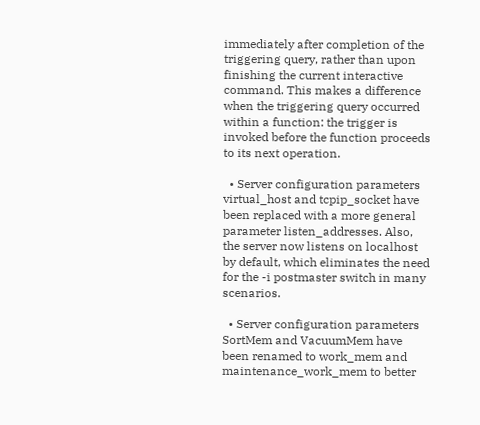immediately after completion of the triggering query, rather than upon finishing the current interactive command. This makes a difference when the triggering query occurred within a function: the trigger is invoked before the function proceeds to its next operation.

  • Server configuration parameters virtual_host and tcpip_socket have been replaced with a more general parameter listen_addresses. Also, the server now listens on localhost by default, which eliminates the need for the -i postmaster switch in many scenarios.

  • Server configuration parameters SortMem and VacuumMem have been renamed to work_mem and maintenance_work_mem to better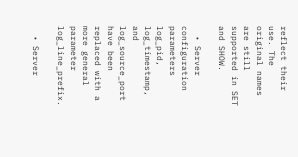reflect their use. The original names are still supported in SET and SHOW.

  • Server configuration parameters log_pid, log_timestamp, and log_source_port have been replaced with a more general parameter log_line_prefix.

  • Server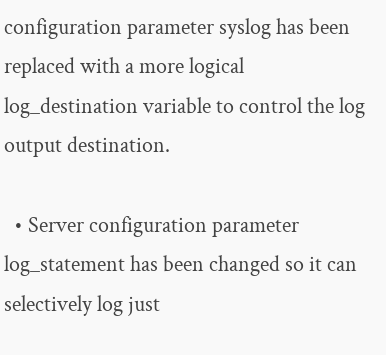configuration parameter syslog has been replaced with a more logical log_destination variable to control the log output destination.

  • Server configuration parameter log_statement has been changed so it can selectively log just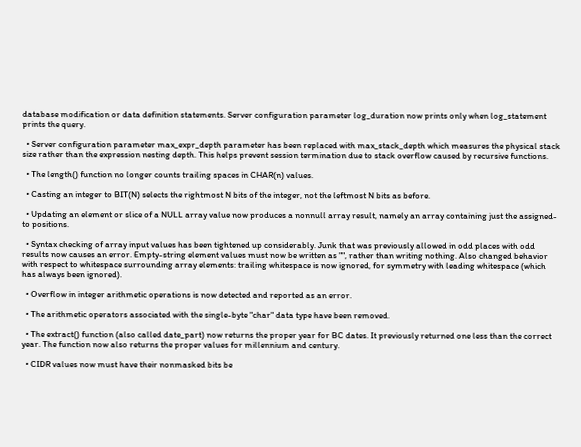database modification or data definition statements. Server configuration parameter log_duration now prints only when log_statement prints the query.

  • Server configuration parameter max_expr_depth parameter has been replaced with max_stack_depth which measures the physical stack size rather than the expression nesting depth. This helps prevent session termination due to stack overflow caused by recursive functions.

  • The length() function no longer counts trailing spaces in CHAR(n) values.

  • Casting an integer to BIT(N) selects the rightmost N bits of the integer, not the leftmost N bits as before.

  • Updating an element or slice of a NULL array value now produces a nonnull array result, namely an array containing just the assigned-to positions.

  • Syntax checking of array input values has been tightened up considerably. Junk that was previously allowed in odd places with odd results now causes an error. Empty-string element values must now be written as "", rather than writing nothing. Also changed behavior with respect to whitespace surrounding array elements: trailing whitespace is now ignored, for symmetry with leading whitespace (which has always been ignored).

  • Overflow in integer arithmetic operations is now detected and reported as an error.

  • The arithmetic operators associated with the single-byte "char" data type have been removed.

  • The extract() function (also called date_part) now returns the proper year for BC dates. It previously returned one less than the correct year. The function now also returns the proper values for millennium and century.

  • CIDR values now must have their nonmasked bits be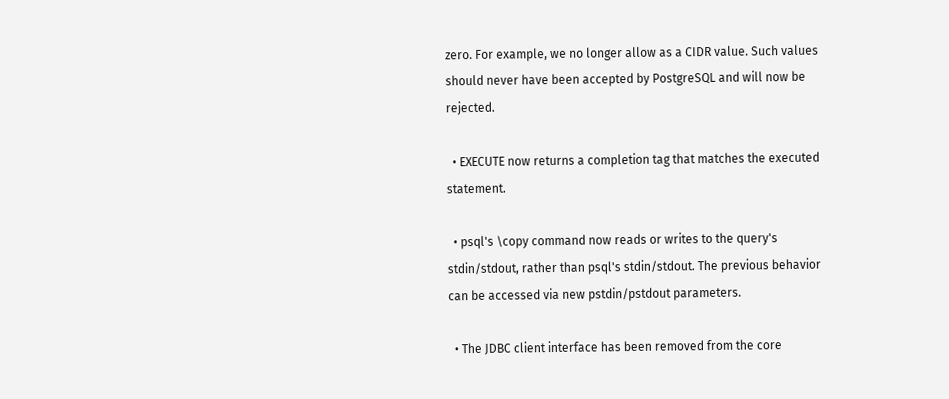zero. For example, we no longer allow as a CIDR value. Such values should never have been accepted by PostgreSQL and will now be rejected.

  • EXECUTE now returns a completion tag that matches the executed statement.

  • psql's \copy command now reads or writes to the query's stdin/stdout, rather than psql's stdin/stdout. The previous behavior can be accessed via new pstdin/pstdout parameters.

  • The JDBC client interface has been removed from the core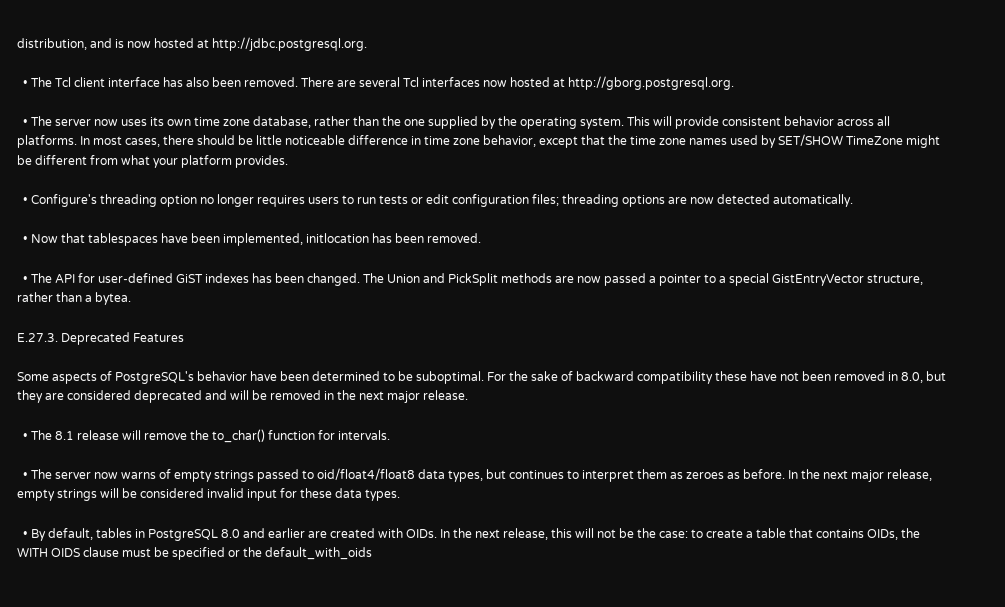distribution, and is now hosted at http://jdbc.postgresql.org.

  • The Tcl client interface has also been removed. There are several Tcl interfaces now hosted at http://gborg.postgresql.org.

  • The server now uses its own time zone database, rather than the one supplied by the operating system. This will provide consistent behavior across all platforms. In most cases, there should be little noticeable difference in time zone behavior, except that the time zone names used by SET/SHOW TimeZone might be different from what your platform provides.

  • Configure's threading option no longer requires users to run tests or edit configuration files; threading options are now detected automatically.

  • Now that tablespaces have been implemented, initlocation has been removed.

  • The API for user-defined GiST indexes has been changed. The Union and PickSplit methods are now passed a pointer to a special GistEntryVector structure, rather than a bytea.

E.27.3. Deprecated Features

Some aspects of PostgreSQL's behavior have been determined to be suboptimal. For the sake of backward compatibility these have not been removed in 8.0, but they are considered deprecated and will be removed in the next major release.

  • The 8.1 release will remove the to_char() function for intervals.

  • The server now warns of empty strings passed to oid/float4/float8 data types, but continues to interpret them as zeroes as before. In the next major release, empty strings will be considered invalid input for these data types.

  • By default, tables in PostgreSQL 8.0 and earlier are created with OIDs. In the next release, this will not be the case: to create a table that contains OIDs, the WITH OIDS clause must be specified or the default_with_oids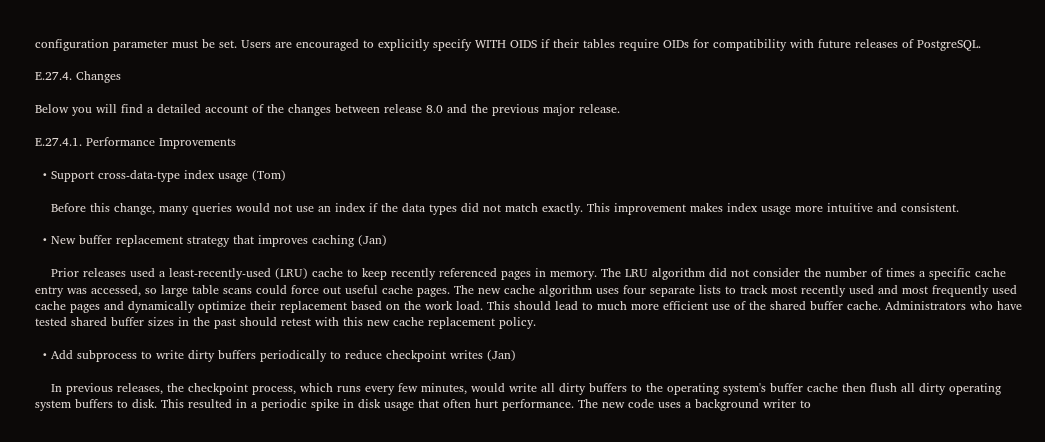configuration parameter must be set. Users are encouraged to explicitly specify WITH OIDS if their tables require OIDs for compatibility with future releases of PostgreSQL.

E.27.4. Changes

Below you will find a detailed account of the changes between release 8.0 and the previous major release.

E.27.4.1. Performance Improvements

  • Support cross-data-type index usage (Tom)

    Before this change, many queries would not use an index if the data types did not match exactly. This improvement makes index usage more intuitive and consistent.

  • New buffer replacement strategy that improves caching (Jan)

    Prior releases used a least-recently-used (LRU) cache to keep recently referenced pages in memory. The LRU algorithm did not consider the number of times a specific cache entry was accessed, so large table scans could force out useful cache pages. The new cache algorithm uses four separate lists to track most recently used and most frequently used cache pages and dynamically optimize their replacement based on the work load. This should lead to much more efficient use of the shared buffer cache. Administrators who have tested shared buffer sizes in the past should retest with this new cache replacement policy.

  • Add subprocess to write dirty buffers periodically to reduce checkpoint writes (Jan)

    In previous releases, the checkpoint process, which runs every few minutes, would write all dirty buffers to the operating system's buffer cache then flush all dirty operating system buffers to disk. This resulted in a periodic spike in disk usage that often hurt performance. The new code uses a background writer to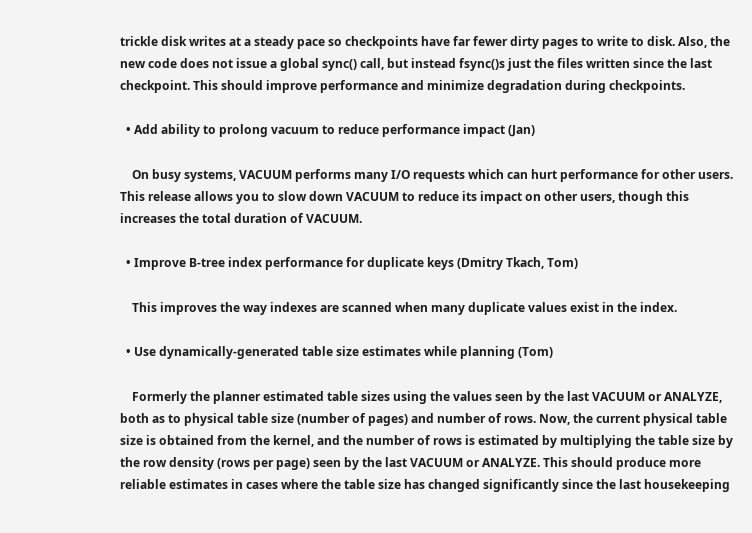trickle disk writes at a steady pace so checkpoints have far fewer dirty pages to write to disk. Also, the new code does not issue a global sync() call, but instead fsync()s just the files written since the last checkpoint. This should improve performance and minimize degradation during checkpoints.

  • Add ability to prolong vacuum to reduce performance impact (Jan)

    On busy systems, VACUUM performs many I/O requests which can hurt performance for other users. This release allows you to slow down VACUUM to reduce its impact on other users, though this increases the total duration of VACUUM.

  • Improve B-tree index performance for duplicate keys (Dmitry Tkach, Tom)

    This improves the way indexes are scanned when many duplicate values exist in the index.

  • Use dynamically-generated table size estimates while planning (Tom)

    Formerly the planner estimated table sizes using the values seen by the last VACUUM or ANALYZE, both as to physical table size (number of pages) and number of rows. Now, the current physical table size is obtained from the kernel, and the number of rows is estimated by multiplying the table size by the row density (rows per page) seen by the last VACUUM or ANALYZE. This should produce more reliable estimates in cases where the table size has changed significantly since the last housekeeping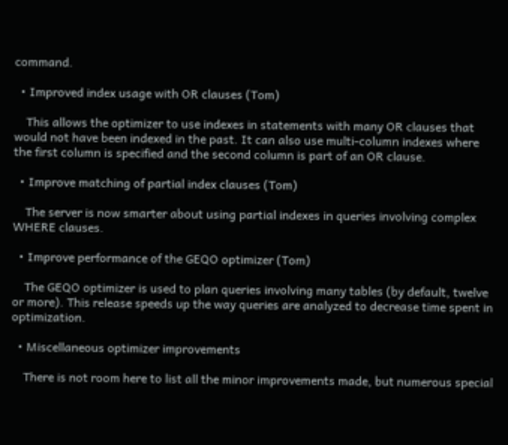command.

  • Improved index usage with OR clauses (Tom)

    This allows the optimizer to use indexes in statements with many OR clauses that would not have been indexed in the past. It can also use multi-column indexes where the first column is specified and the second column is part of an OR clause.

  • Improve matching of partial index clauses (Tom)

    The server is now smarter about using partial indexes in queries involving complex WHERE clauses.

  • Improve performance of the GEQO optimizer (Tom)

    The GEQO optimizer is used to plan queries involving many tables (by default, twelve or more). This release speeds up the way queries are analyzed to decrease time spent in optimization.

  • Miscellaneous optimizer improvements

    There is not room here to list all the minor improvements made, but numerous special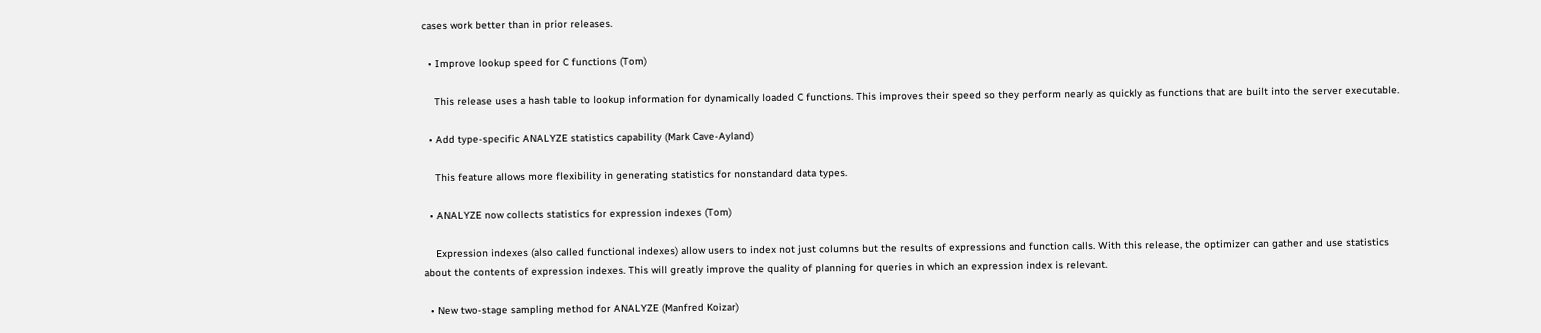cases work better than in prior releases.

  • Improve lookup speed for C functions (Tom)

    This release uses a hash table to lookup information for dynamically loaded C functions. This improves their speed so they perform nearly as quickly as functions that are built into the server executable.

  • Add type-specific ANALYZE statistics capability (Mark Cave-Ayland)

    This feature allows more flexibility in generating statistics for nonstandard data types.

  • ANALYZE now collects statistics for expression indexes (Tom)

    Expression indexes (also called functional indexes) allow users to index not just columns but the results of expressions and function calls. With this release, the optimizer can gather and use statistics about the contents of expression indexes. This will greatly improve the quality of planning for queries in which an expression index is relevant.

  • New two-stage sampling method for ANALYZE (Manfred Koizar)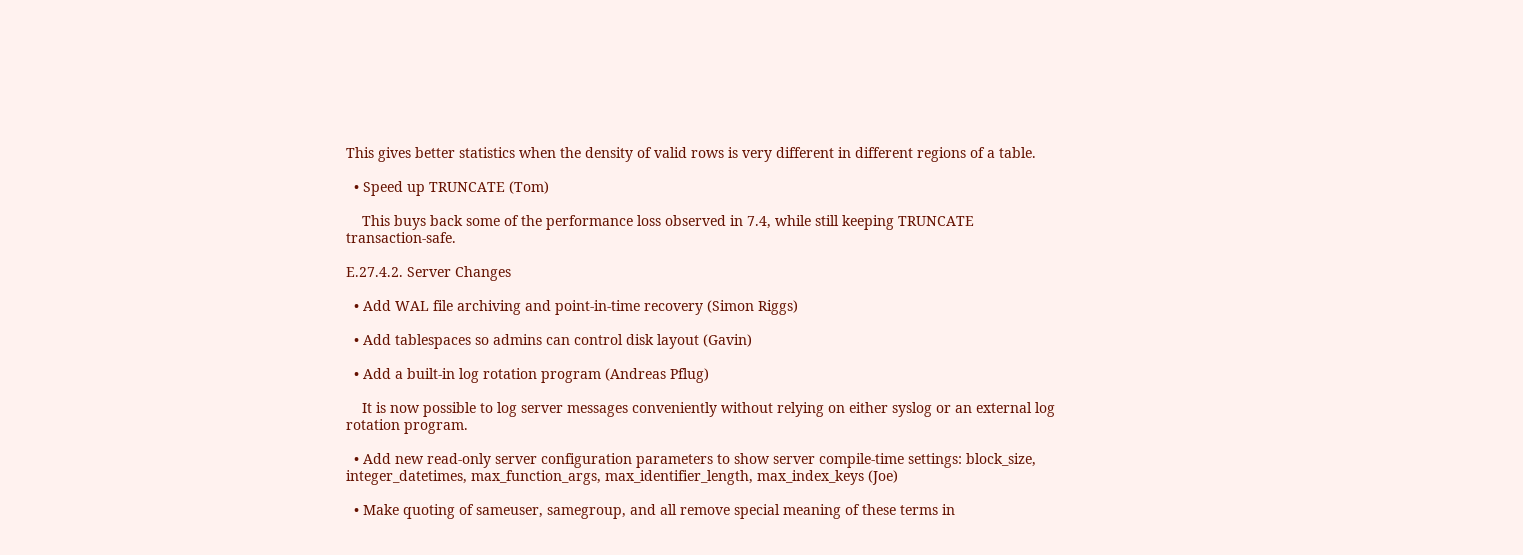This gives better statistics when the density of valid rows is very different in different regions of a table.

  • Speed up TRUNCATE (Tom)

    This buys back some of the performance loss observed in 7.4, while still keeping TRUNCATE transaction-safe.

E.27.4.2. Server Changes

  • Add WAL file archiving and point-in-time recovery (Simon Riggs)

  • Add tablespaces so admins can control disk layout (Gavin)

  • Add a built-in log rotation program (Andreas Pflug)

    It is now possible to log server messages conveniently without relying on either syslog or an external log rotation program.

  • Add new read-only server configuration parameters to show server compile-time settings: block_size, integer_datetimes, max_function_args, max_identifier_length, max_index_keys (Joe)

  • Make quoting of sameuser, samegroup, and all remove special meaning of these terms in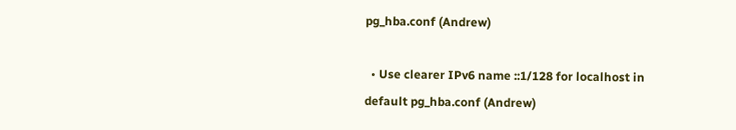pg_hba.conf (Andrew)

  • Use clearer IPv6 name ::1/128 for localhost in default pg_hba.conf (Andrew)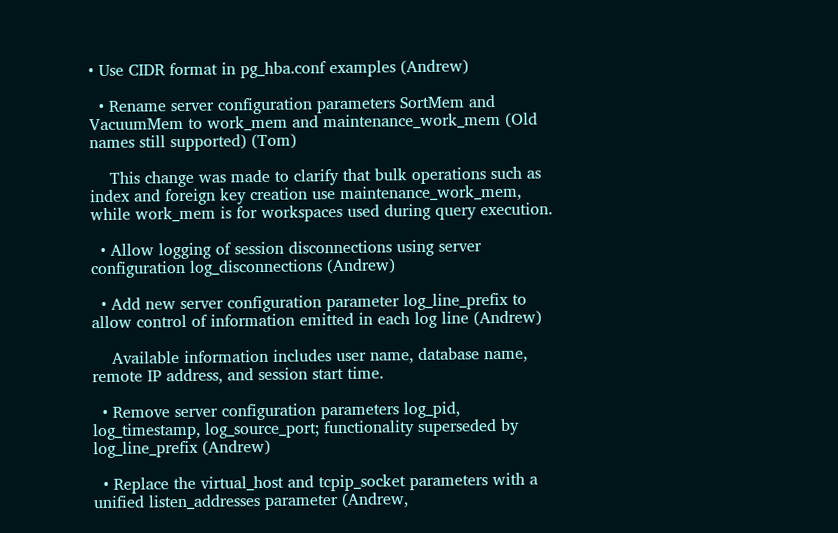• Use CIDR format in pg_hba.conf examples (Andrew)

  • Rename server configuration parameters SortMem and VacuumMem to work_mem and maintenance_work_mem (Old names still supported) (Tom)

    This change was made to clarify that bulk operations such as index and foreign key creation use maintenance_work_mem, while work_mem is for workspaces used during query execution.

  • Allow logging of session disconnections using server configuration log_disconnections (Andrew)

  • Add new server configuration parameter log_line_prefix to allow control of information emitted in each log line (Andrew)

    Available information includes user name, database name, remote IP address, and session start time.

  • Remove server configuration parameters log_pid, log_timestamp, log_source_port; functionality superseded by log_line_prefix (Andrew)

  • Replace the virtual_host and tcpip_socket parameters with a unified listen_addresses parameter (Andrew,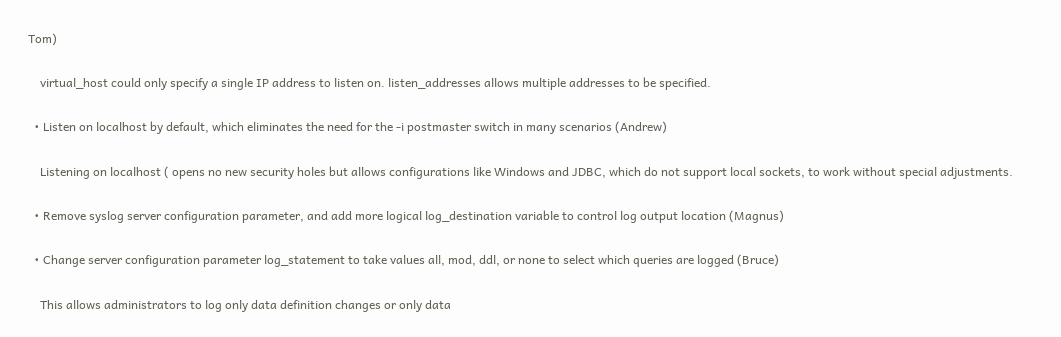Tom)

    virtual_host could only specify a single IP address to listen on. listen_addresses allows multiple addresses to be specified.

  • Listen on localhost by default, which eliminates the need for the -i postmaster switch in many scenarios (Andrew)

    Listening on localhost ( opens no new security holes but allows configurations like Windows and JDBC, which do not support local sockets, to work without special adjustments.

  • Remove syslog server configuration parameter, and add more logical log_destination variable to control log output location (Magnus)

  • Change server configuration parameter log_statement to take values all, mod, ddl, or none to select which queries are logged (Bruce)

    This allows administrators to log only data definition changes or only data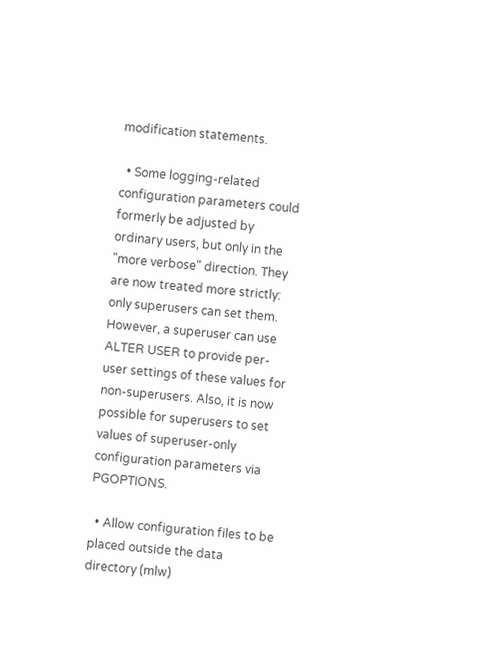modification statements.

  • Some logging-related configuration parameters could formerly be adjusted by ordinary users, but only in the "more verbose" direction. They are now treated more strictly: only superusers can set them. However, a superuser can use ALTER USER to provide per-user settings of these values for non-superusers. Also, it is now possible for superusers to set values of superuser-only configuration parameters via PGOPTIONS.

  • Allow configuration files to be placed outside the data directory (mlw)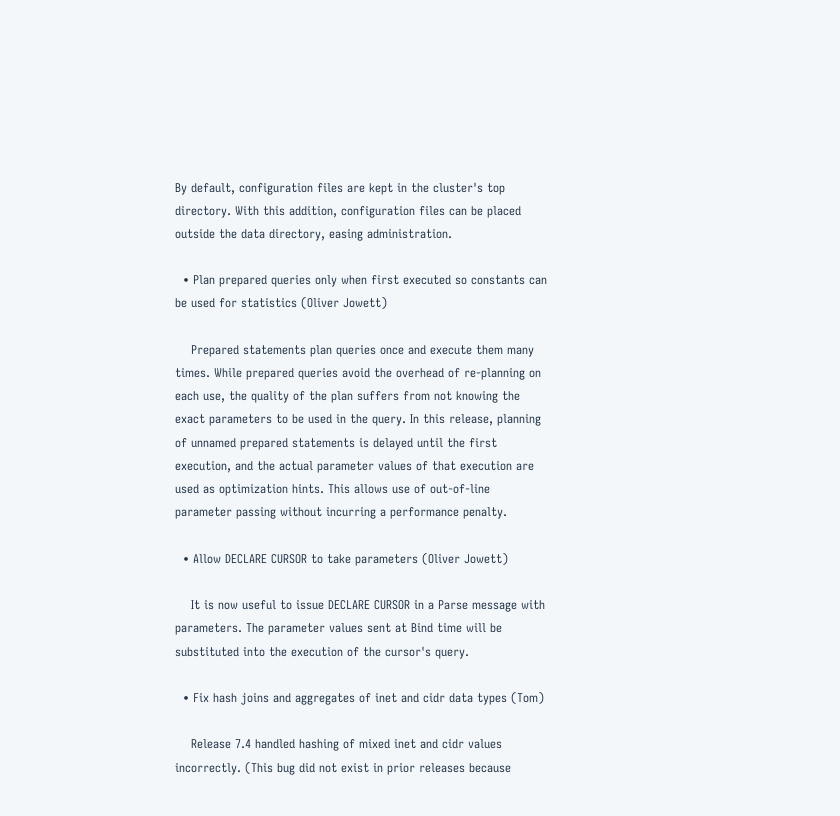By default, configuration files are kept in the cluster's top directory. With this addition, configuration files can be placed outside the data directory, easing administration.

  • Plan prepared queries only when first executed so constants can be used for statistics (Oliver Jowett)

    Prepared statements plan queries once and execute them many times. While prepared queries avoid the overhead of re-planning on each use, the quality of the plan suffers from not knowing the exact parameters to be used in the query. In this release, planning of unnamed prepared statements is delayed until the first execution, and the actual parameter values of that execution are used as optimization hints. This allows use of out-of-line parameter passing without incurring a performance penalty.

  • Allow DECLARE CURSOR to take parameters (Oliver Jowett)

    It is now useful to issue DECLARE CURSOR in a Parse message with parameters. The parameter values sent at Bind time will be substituted into the execution of the cursor's query.

  • Fix hash joins and aggregates of inet and cidr data types (Tom)

    Release 7.4 handled hashing of mixed inet and cidr values incorrectly. (This bug did not exist in prior releases because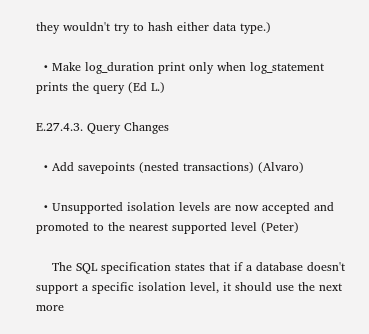they wouldn't try to hash either data type.)

  • Make log_duration print only when log_statement prints the query (Ed L.)

E.27.4.3. Query Changes

  • Add savepoints (nested transactions) (Alvaro)

  • Unsupported isolation levels are now accepted and promoted to the nearest supported level (Peter)

    The SQL specification states that if a database doesn't support a specific isolation level, it should use the next more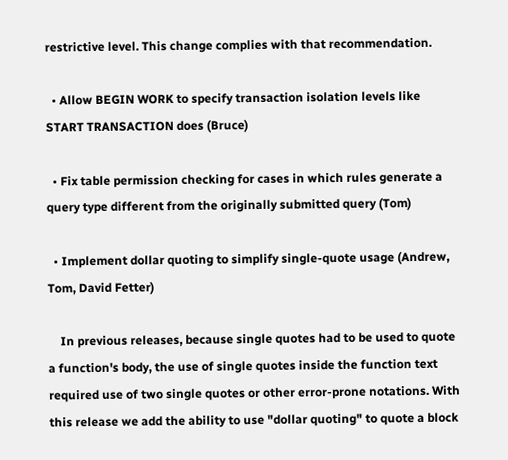restrictive level. This change complies with that recommendation.

  • Allow BEGIN WORK to specify transaction isolation levels like START TRANSACTION does (Bruce)

  • Fix table permission checking for cases in which rules generate a query type different from the originally submitted query (Tom)

  • Implement dollar quoting to simplify single-quote usage (Andrew, Tom, David Fetter)

    In previous releases, because single quotes had to be used to quote a function's body, the use of single quotes inside the function text required use of two single quotes or other error-prone notations. With this release we add the ability to use "dollar quoting" to quote a block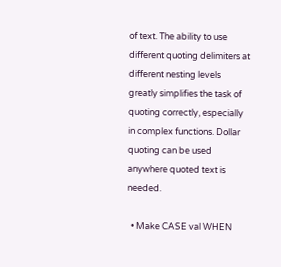of text. The ability to use different quoting delimiters at different nesting levels greatly simplifies the task of quoting correctly, especially in complex functions. Dollar quoting can be used anywhere quoted text is needed.

  • Make CASE val WHEN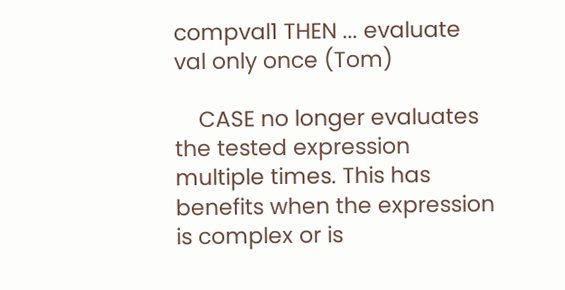compval1 THEN ... evaluate val only once (Tom)

    CASE no longer evaluates the tested expression multiple times. This has benefits when the expression is complex or is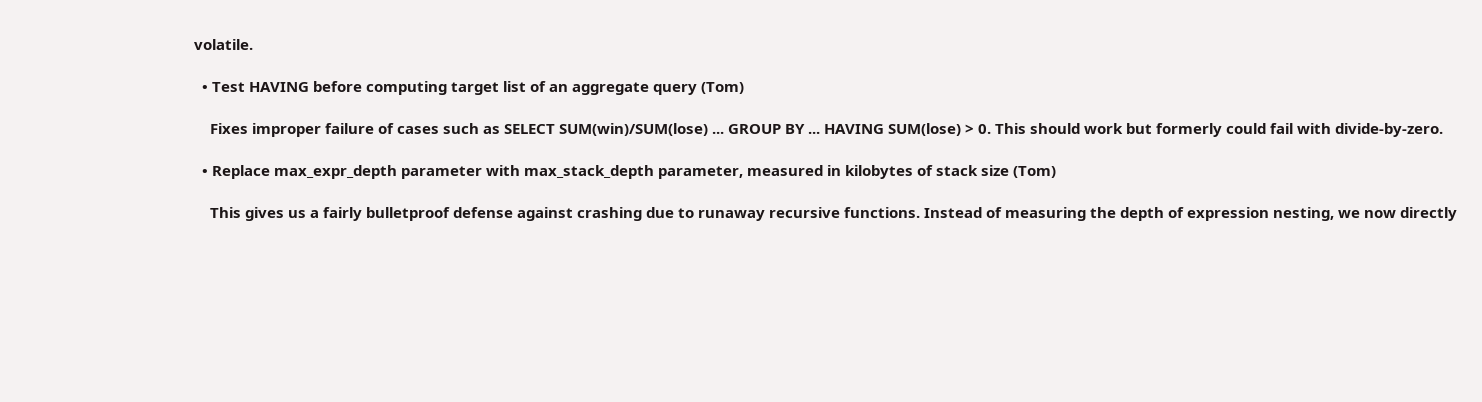volatile.

  • Test HAVING before computing target list of an aggregate query (Tom)

    Fixes improper failure of cases such as SELECT SUM(win)/SUM(lose) ... GROUP BY ... HAVING SUM(lose) > 0. This should work but formerly could fail with divide-by-zero.

  • Replace max_expr_depth parameter with max_stack_depth parameter, measured in kilobytes of stack size (Tom)

    This gives us a fairly bulletproof defense against crashing due to runaway recursive functions. Instead of measuring the depth of expression nesting, we now directly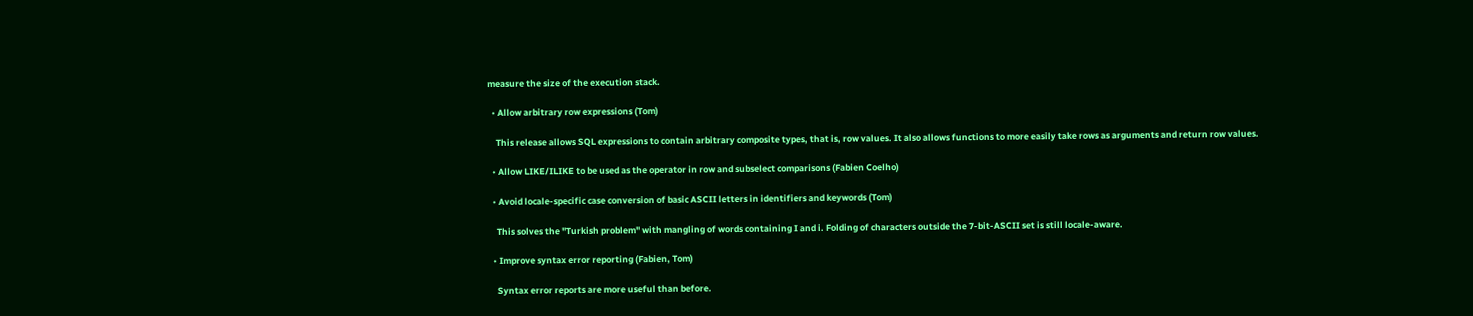measure the size of the execution stack.

  • Allow arbitrary row expressions (Tom)

    This release allows SQL expressions to contain arbitrary composite types, that is, row values. It also allows functions to more easily take rows as arguments and return row values.

  • Allow LIKE/ILIKE to be used as the operator in row and subselect comparisons (Fabien Coelho)

  • Avoid locale-specific case conversion of basic ASCII letters in identifiers and keywords (Tom)

    This solves the "Turkish problem" with mangling of words containing I and i. Folding of characters outside the 7-bit-ASCII set is still locale-aware.

  • Improve syntax error reporting (Fabien, Tom)

    Syntax error reports are more useful than before.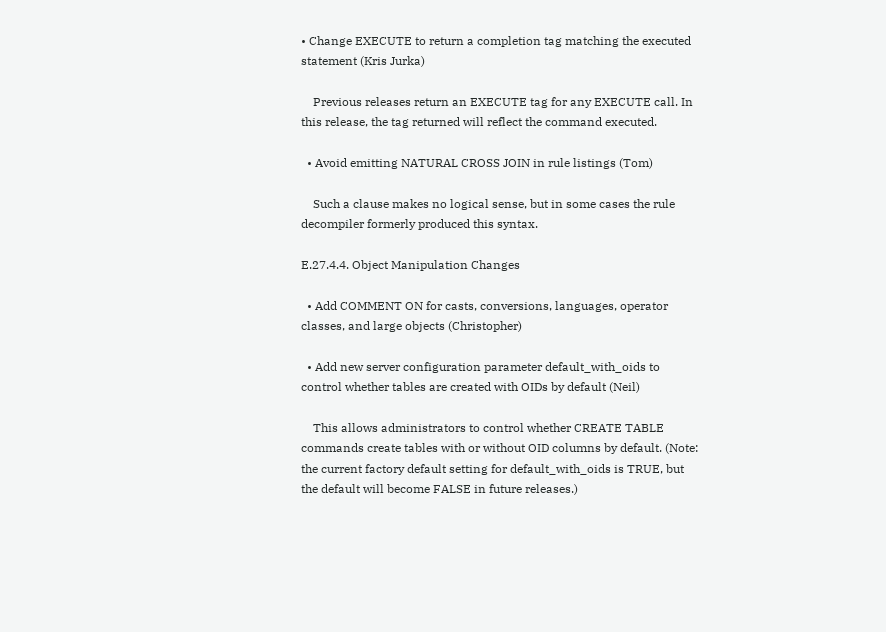• Change EXECUTE to return a completion tag matching the executed statement (Kris Jurka)

    Previous releases return an EXECUTE tag for any EXECUTE call. In this release, the tag returned will reflect the command executed.

  • Avoid emitting NATURAL CROSS JOIN in rule listings (Tom)

    Such a clause makes no logical sense, but in some cases the rule decompiler formerly produced this syntax.

E.27.4.4. Object Manipulation Changes

  • Add COMMENT ON for casts, conversions, languages, operator classes, and large objects (Christopher)

  • Add new server configuration parameter default_with_oids to control whether tables are created with OIDs by default (Neil)

    This allows administrators to control whether CREATE TABLE commands create tables with or without OID columns by default. (Note: the current factory default setting for default_with_oids is TRUE, but the default will become FALSE in future releases.)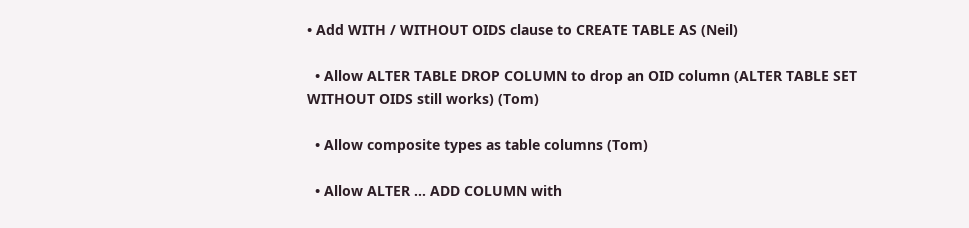• Add WITH / WITHOUT OIDS clause to CREATE TABLE AS (Neil)

  • Allow ALTER TABLE DROP COLUMN to drop an OID column (ALTER TABLE SET WITHOUT OIDS still works) (Tom)

  • Allow composite types as table columns (Tom)

  • Allow ALTER ... ADD COLUMN with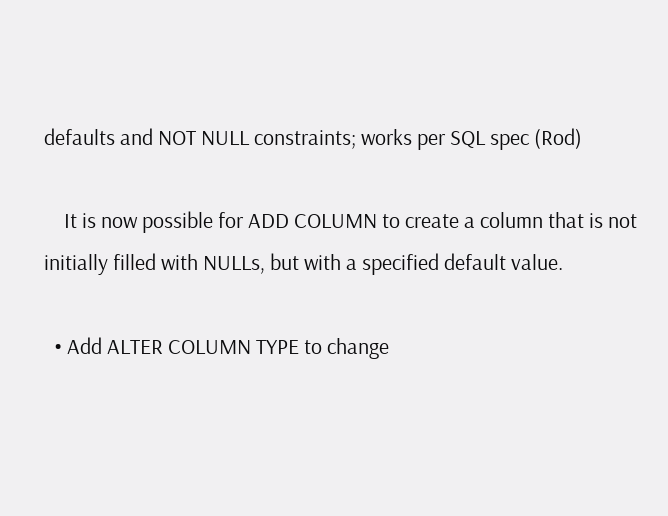defaults and NOT NULL constraints; works per SQL spec (Rod)

    It is now possible for ADD COLUMN to create a column that is not initially filled with NULLs, but with a specified default value.

  • Add ALTER COLUMN TYPE to change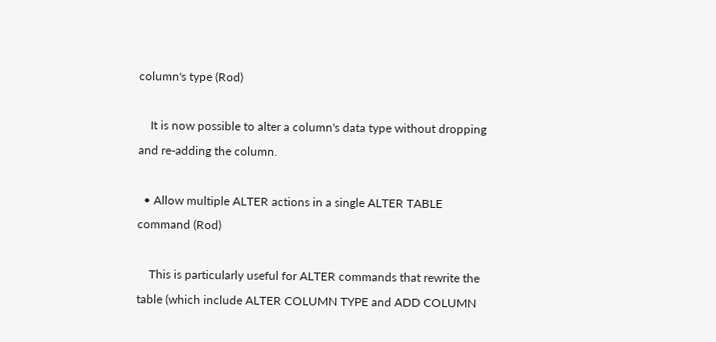column's type (Rod)

    It is now possible to alter a column's data type without dropping and re-adding the column.

  • Allow multiple ALTER actions in a single ALTER TABLE command (Rod)

    This is particularly useful for ALTER commands that rewrite the table (which include ALTER COLUMN TYPE and ADD COLUMN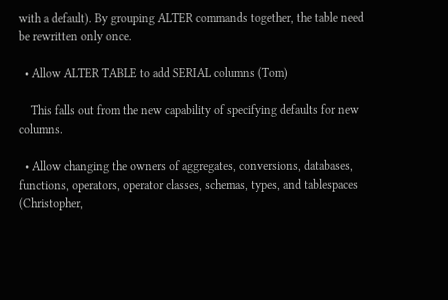with a default). By grouping ALTER commands together, the table need be rewritten only once.

  • Allow ALTER TABLE to add SERIAL columns (Tom)

    This falls out from the new capability of specifying defaults for new columns.

  • Allow changing the owners of aggregates, conversions, databases, functions, operators, operator classes, schemas, types, and tablespaces (Christopher,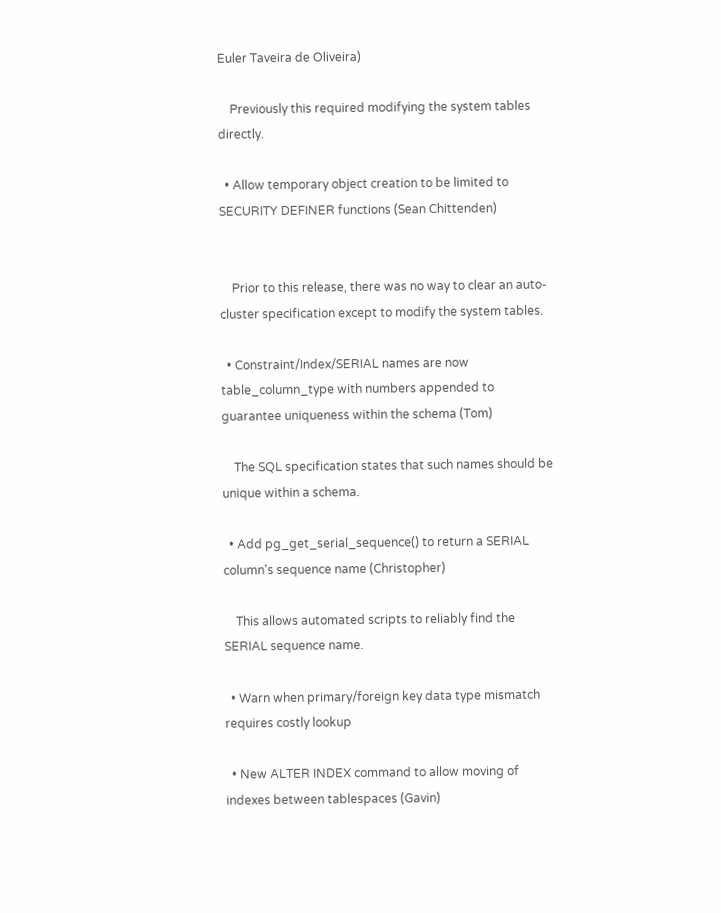Euler Taveira de Oliveira)

    Previously this required modifying the system tables directly.

  • Allow temporary object creation to be limited to SECURITY DEFINER functions (Sean Chittenden)


    Prior to this release, there was no way to clear an auto-cluster specification except to modify the system tables.

  • Constraint/Index/SERIAL names are now table_column_type with numbers appended to guarantee uniqueness within the schema (Tom)

    The SQL specification states that such names should be unique within a schema.

  • Add pg_get_serial_sequence() to return a SERIAL column's sequence name (Christopher)

    This allows automated scripts to reliably find the SERIAL sequence name.

  • Warn when primary/foreign key data type mismatch requires costly lookup

  • New ALTER INDEX command to allow moving of indexes between tablespaces (Gavin)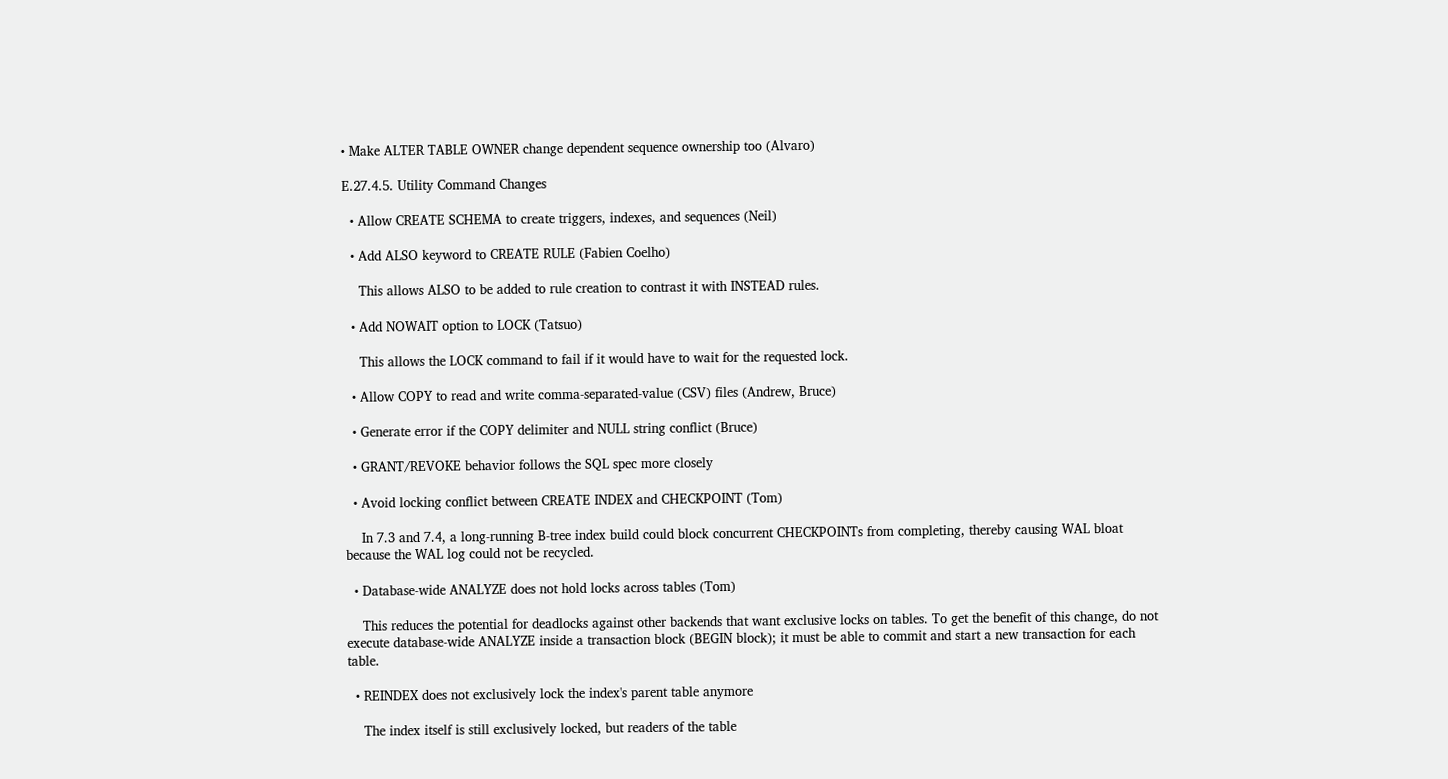• Make ALTER TABLE OWNER change dependent sequence ownership too (Alvaro)

E.27.4.5. Utility Command Changes

  • Allow CREATE SCHEMA to create triggers, indexes, and sequences (Neil)

  • Add ALSO keyword to CREATE RULE (Fabien Coelho)

    This allows ALSO to be added to rule creation to contrast it with INSTEAD rules.

  • Add NOWAIT option to LOCK (Tatsuo)

    This allows the LOCK command to fail if it would have to wait for the requested lock.

  • Allow COPY to read and write comma-separated-value (CSV) files (Andrew, Bruce)

  • Generate error if the COPY delimiter and NULL string conflict (Bruce)

  • GRANT/REVOKE behavior follows the SQL spec more closely

  • Avoid locking conflict between CREATE INDEX and CHECKPOINT (Tom)

    In 7.3 and 7.4, a long-running B-tree index build could block concurrent CHECKPOINTs from completing, thereby causing WAL bloat because the WAL log could not be recycled.

  • Database-wide ANALYZE does not hold locks across tables (Tom)

    This reduces the potential for deadlocks against other backends that want exclusive locks on tables. To get the benefit of this change, do not execute database-wide ANALYZE inside a transaction block (BEGIN block); it must be able to commit and start a new transaction for each table.

  • REINDEX does not exclusively lock the index's parent table anymore

    The index itself is still exclusively locked, but readers of the table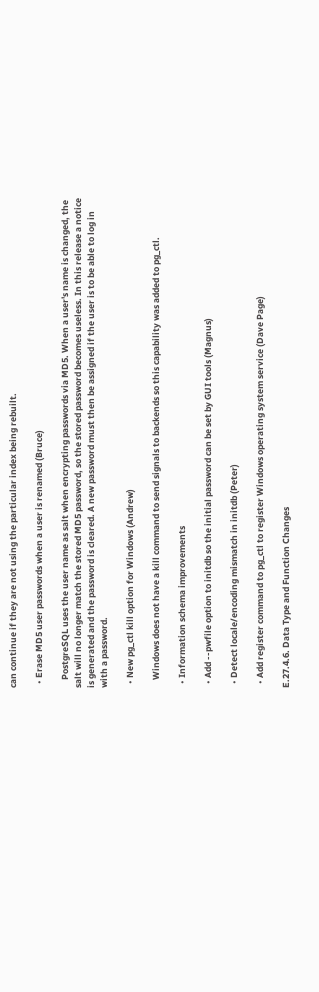can continue if they are not using the particular index being rebuilt.

  • Erase MD5 user passwords when a user is renamed (Bruce)

    PostgreSQL uses the user name as salt when encrypting passwords via MD5. When a user's name is changed, the salt will no longer match the stored MD5 password, so the stored password becomes useless. In this release a notice is generated and the password is cleared. A new password must then be assigned if the user is to be able to log in with a password.

  • New pg_ctl kill option for Windows (Andrew)

    Windows does not have a kill command to send signals to backends so this capability was added to pg_ctl.

  • Information schema improvements

  • Add --pwfile option to initdb so the initial password can be set by GUI tools (Magnus)

  • Detect locale/encoding mismatch in initdb (Peter)

  • Add register command to pg_ctl to register Windows operating system service (Dave Page)

E.27.4.6. Data Type and Function Changes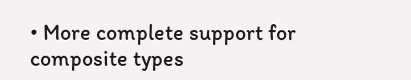• More complete support for composite types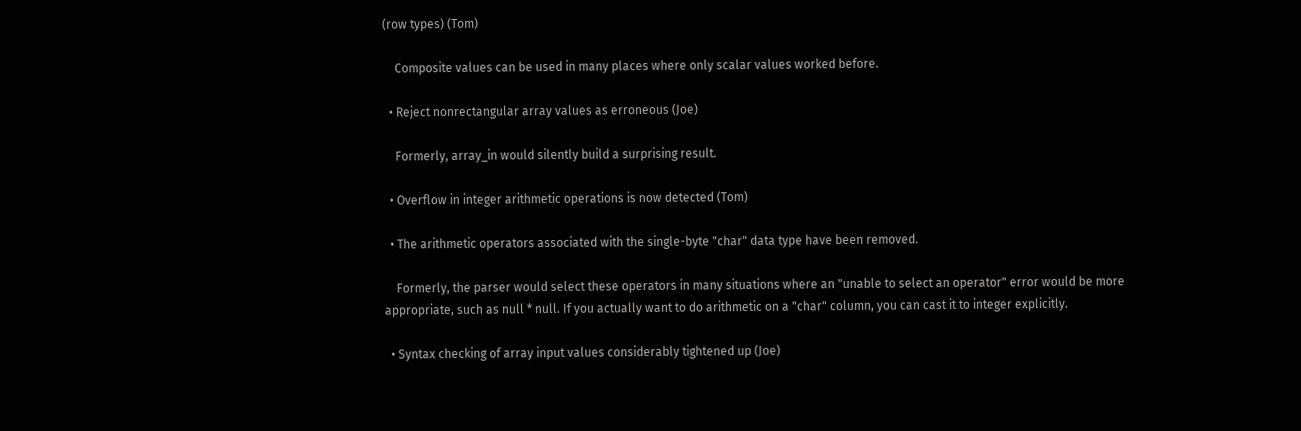(row types) (Tom)

    Composite values can be used in many places where only scalar values worked before.

  • Reject nonrectangular array values as erroneous (Joe)

    Formerly, array_in would silently build a surprising result.

  • Overflow in integer arithmetic operations is now detected (Tom)

  • The arithmetic operators associated with the single-byte "char" data type have been removed.

    Formerly, the parser would select these operators in many situations where an "unable to select an operator" error would be more appropriate, such as null * null. If you actually want to do arithmetic on a "char" column, you can cast it to integer explicitly.

  • Syntax checking of array input values considerably tightened up (Joe)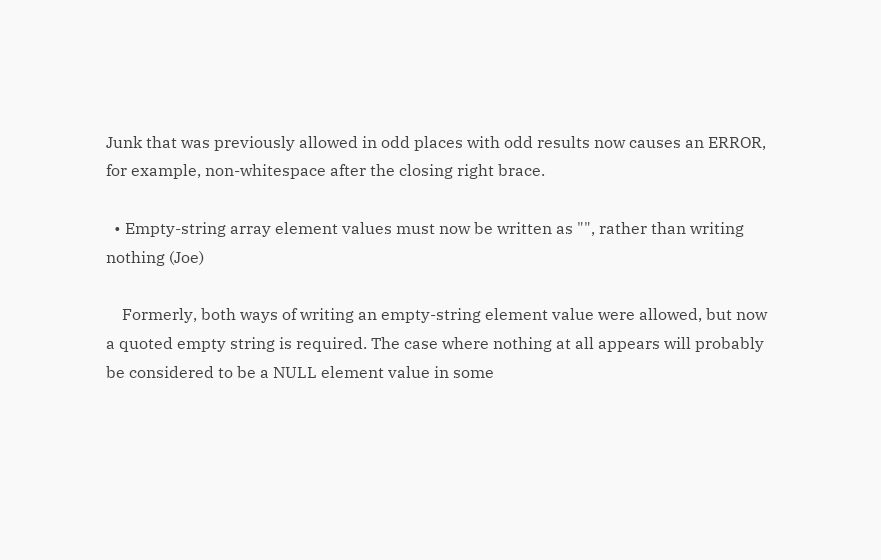Junk that was previously allowed in odd places with odd results now causes an ERROR, for example, non-whitespace after the closing right brace.

  • Empty-string array element values must now be written as "", rather than writing nothing (Joe)

    Formerly, both ways of writing an empty-string element value were allowed, but now a quoted empty string is required. The case where nothing at all appears will probably be considered to be a NULL element value in some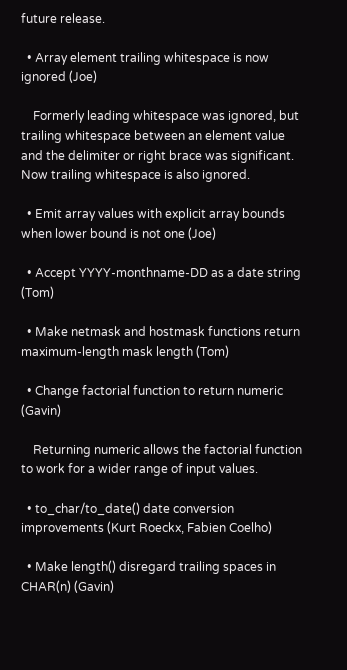future release.

  • Array element trailing whitespace is now ignored (Joe)

    Formerly leading whitespace was ignored, but trailing whitespace between an element value and the delimiter or right brace was significant. Now trailing whitespace is also ignored.

  • Emit array values with explicit array bounds when lower bound is not one (Joe)

  • Accept YYYY-monthname-DD as a date string (Tom)

  • Make netmask and hostmask functions return maximum-length mask length (Tom)

  • Change factorial function to return numeric (Gavin)

    Returning numeric allows the factorial function to work for a wider range of input values.

  • to_char/to_date() date conversion improvements (Kurt Roeckx, Fabien Coelho)

  • Make length() disregard trailing spaces in CHAR(n) (Gavin)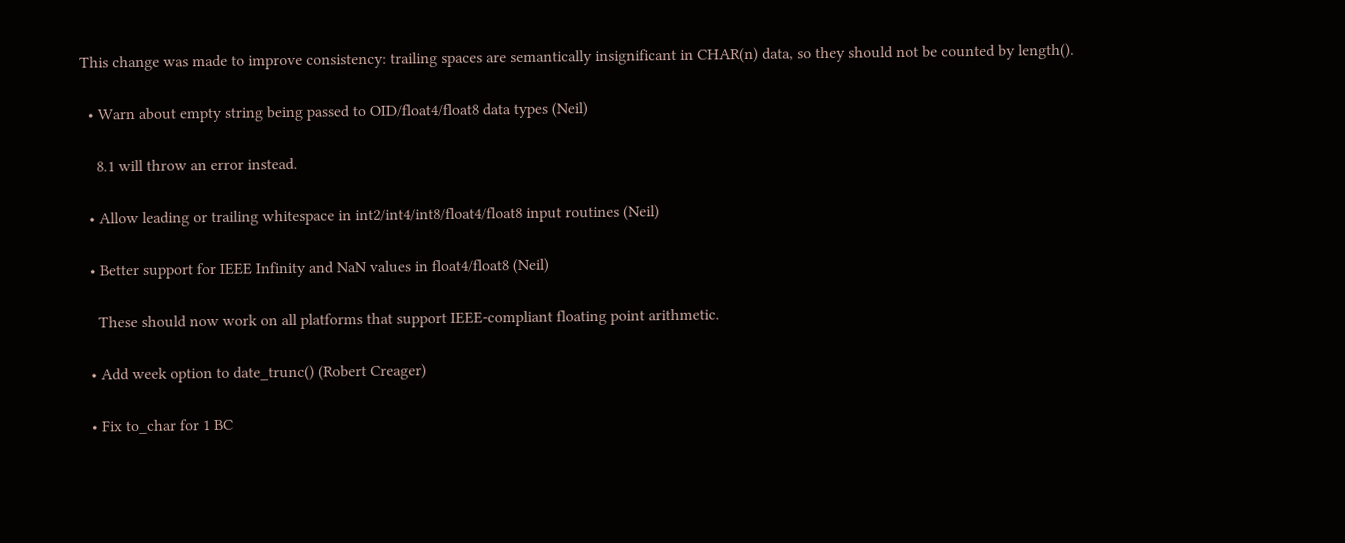This change was made to improve consistency: trailing spaces are semantically insignificant in CHAR(n) data, so they should not be counted by length().

  • Warn about empty string being passed to OID/float4/float8 data types (Neil)

    8.1 will throw an error instead.

  • Allow leading or trailing whitespace in int2/int4/int8/float4/float8 input routines (Neil)

  • Better support for IEEE Infinity and NaN values in float4/float8 (Neil)

    These should now work on all platforms that support IEEE-compliant floating point arithmetic.

  • Add week option to date_trunc() (Robert Creager)

  • Fix to_char for 1 BC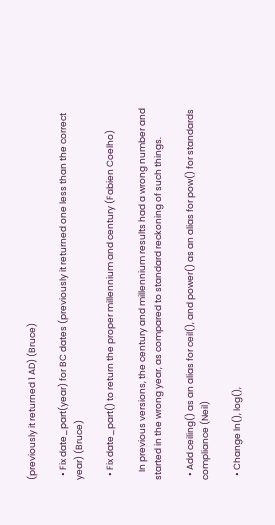(previously it returned 1 AD) (Bruce)

  • Fix date_part(year) for BC dates (previously it returned one less than the correct year) (Bruce)

  • Fix date_part() to return the proper millennium and century (Fabien Coelho)

    In previous versions, the century and millennium results had a wrong number and started in the wrong year, as compared to standard reckoning of such things.

  • Add ceiling() as an alias for ceil(), and power() as an alias for pow() for standards compliance (Neil)

  • Change ln(), log(),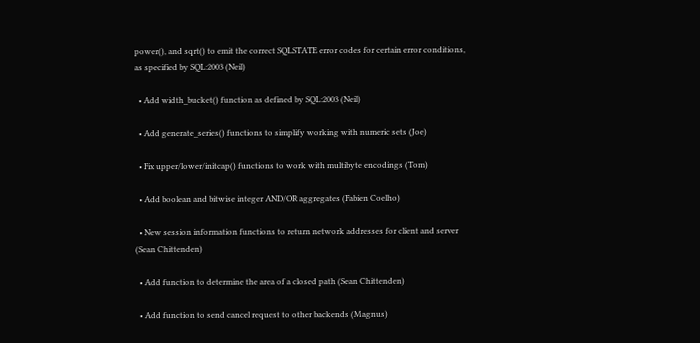power(), and sqrt() to emit the correct SQLSTATE error codes for certain error conditions, as specified by SQL:2003 (Neil)

  • Add width_bucket() function as defined by SQL:2003 (Neil)

  • Add generate_series() functions to simplify working with numeric sets (Joe)

  • Fix upper/lower/initcap() functions to work with multibyte encodings (Tom)

  • Add boolean and bitwise integer AND/OR aggregates (Fabien Coelho)

  • New session information functions to return network addresses for client and server (Sean Chittenden)

  • Add function to determine the area of a closed path (Sean Chittenden)

  • Add function to send cancel request to other backends (Magnus)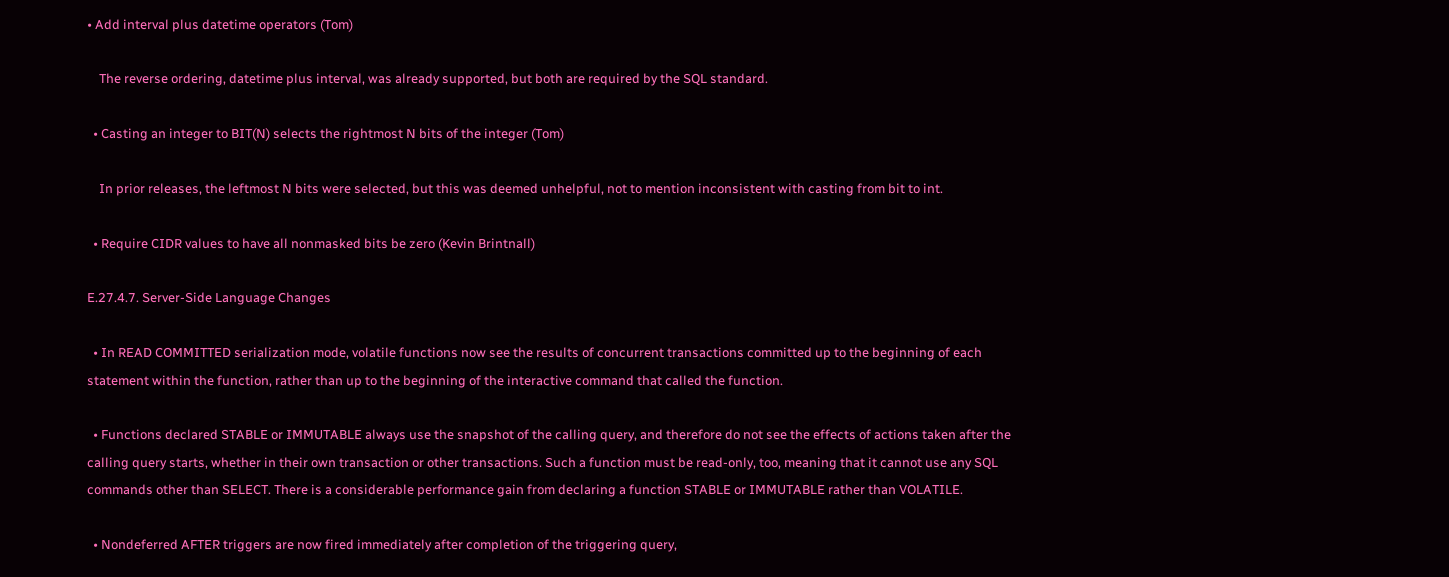• Add interval plus datetime operators (Tom)

    The reverse ordering, datetime plus interval, was already supported, but both are required by the SQL standard.

  • Casting an integer to BIT(N) selects the rightmost N bits of the integer (Tom)

    In prior releases, the leftmost N bits were selected, but this was deemed unhelpful, not to mention inconsistent with casting from bit to int.

  • Require CIDR values to have all nonmasked bits be zero (Kevin Brintnall)

E.27.4.7. Server-Side Language Changes

  • In READ COMMITTED serialization mode, volatile functions now see the results of concurrent transactions committed up to the beginning of each statement within the function, rather than up to the beginning of the interactive command that called the function.

  • Functions declared STABLE or IMMUTABLE always use the snapshot of the calling query, and therefore do not see the effects of actions taken after the calling query starts, whether in their own transaction or other transactions. Such a function must be read-only, too, meaning that it cannot use any SQL commands other than SELECT. There is a considerable performance gain from declaring a function STABLE or IMMUTABLE rather than VOLATILE.

  • Nondeferred AFTER triggers are now fired immediately after completion of the triggering query,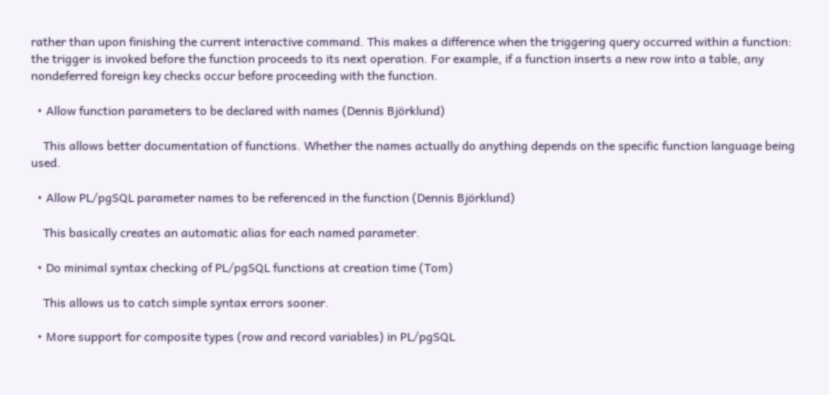rather than upon finishing the current interactive command. This makes a difference when the triggering query occurred within a function: the trigger is invoked before the function proceeds to its next operation. For example, if a function inserts a new row into a table, any nondeferred foreign key checks occur before proceeding with the function.

  • Allow function parameters to be declared with names (Dennis Björklund)

    This allows better documentation of functions. Whether the names actually do anything depends on the specific function language being used.

  • Allow PL/pgSQL parameter names to be referenced in the function (Dennis Björklund)

    This basically creates an automatic alias for each named parameter.

  • Do minimal syntax checking of PL/pgSQL functions at creation time (Tom)

    This allows us to catch simple syntax errors sooner.

  • More support for composite types (row and record variables) in PL/pgSQL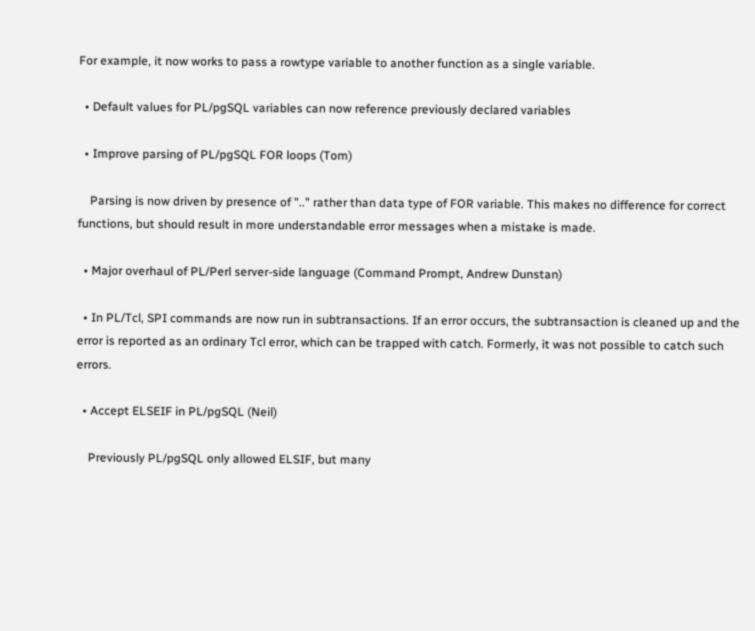For example, it now works to pass a rowtype variable to another function as a single variable.

  • Default values for PL/pgSQL variables can now reference previously declared variables

  • Improve parsing of PL/pgSQL FOR loops (Tom)

    Parsing is now driven by presence of ".." rather than data type of FOR variable. This makes no difference for correct functions, but should result in more understandable error messages when a mistake is made.

  • Major overhaul of PL/Perl server-side language (Command Prompt, Andrew Dunstan)

  • In PL/Tcl, SPI commands are now run in subtransactions. If an error occurs, the subtransaction is cleaned up and the error is reported as an ordinary Tcl error, which can be trapped with catch. Formerly, it was not possible to catch such errors.

  • Accept ELSEIF in PL/pgSQL (Neil)

    Previously PL/pgSQL only allowed ELSIF, but many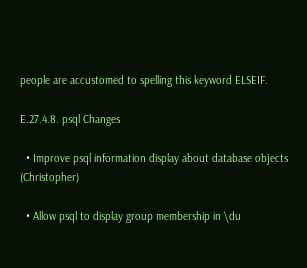people are accustomed to spelling this keyword ELSEIF.

E.27.4.8. psql Changes

  • Improve psql information display about database objects (Christopher)

  • Allow psql to display group membership in \du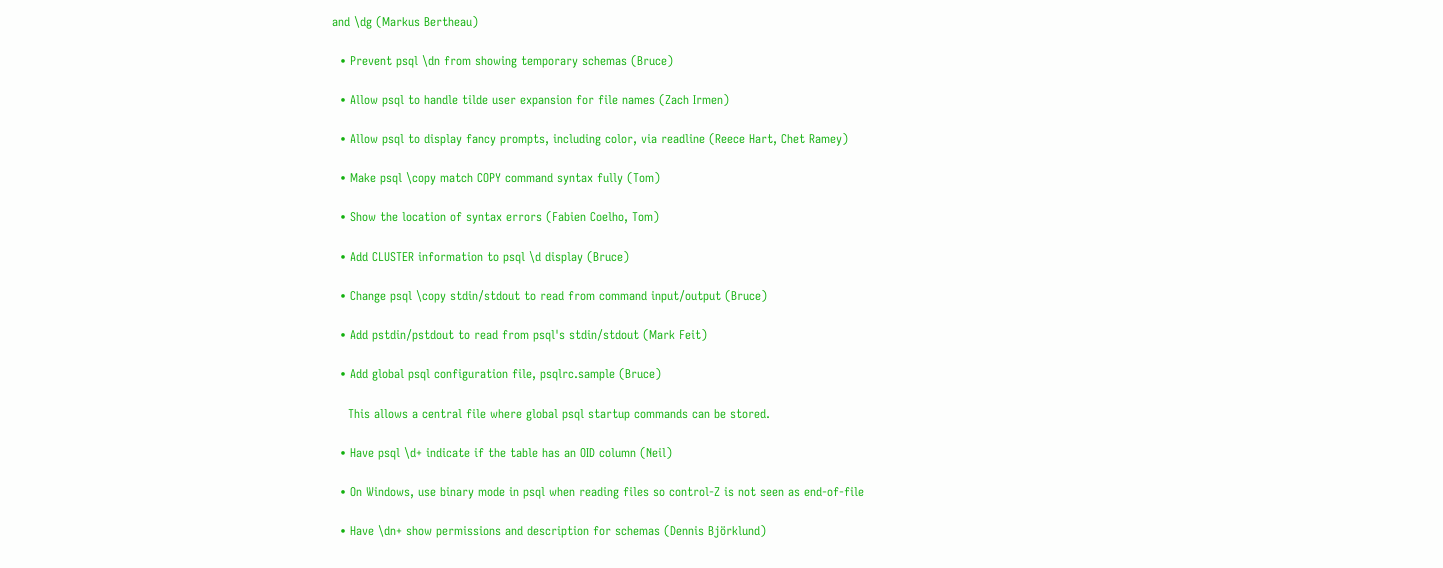and \dg (Markus Bertheau)

  • Prevent psql \dn from showing temporary schemas (Bruce)

  • Allow psql to handle tilde user expansion for file names (Zach Irmen)

  • Allow psql to display fancy prompts, including color, via readline (Reece Hart, Chet Ramey)

  • Make psql \copy match COPY command syntax fully (Tom)

  • Show the location of syntax errors (Fabien Coelho, Tom)

  • Add CLUSTER information to psql \d display (Bruce)

  • Change psql \copy stdin/stdout to read from command input/output (Bruce)

  • Add pstdin/pstdout to read from psql's stdin/stdout (Mark Feit)

  • Add global psql configuration file, psqlrc.sample (Bruce)

    This allows a central file where global psql startup commands can be stored.

  • Have psql \d+ indicate if the table has an OID column (Neil)

  • On Windows, use binary mode in psql when reading files so control-Z is not seen as end-of-file

  • Have \dn+ show permissions and description for schemas (Dennis Björklund)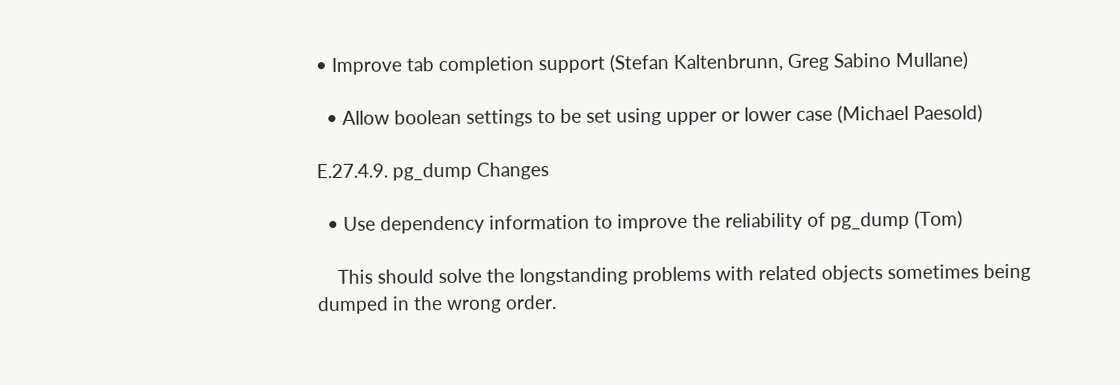• Improve tab completion support (Stefan Kaltenbrunn, Greg Sabino Mullane)

  • Allow boolean settings to be set using upper or lower case (Michael Paesold)

E.27.4.9. pg_dump Changes

  • Use dependency information to improve the reliability of pg_dump (Tom)

    This should solve the longstanding problems with related objects sometimes being dumped in the wrong order.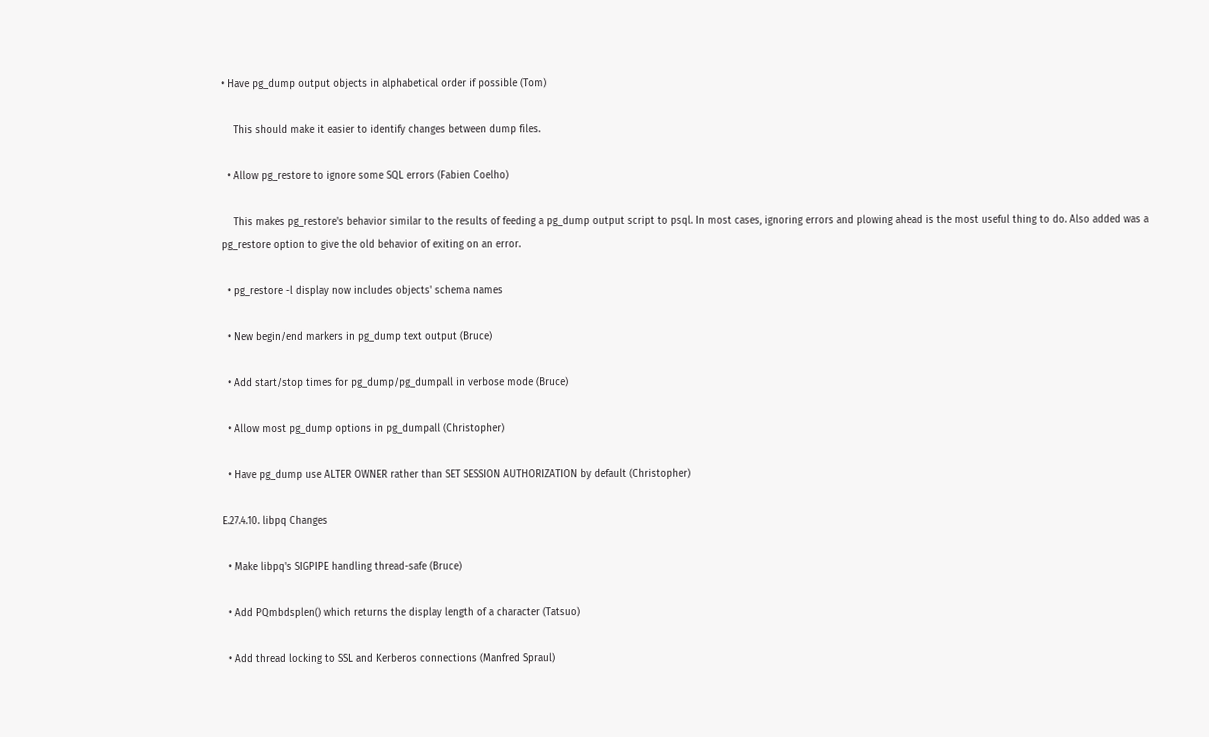• Have pg_dump output objects in alphabetical order if possible (Tom)

    This should make it easier to identify changes between dump files.

  • Allow pg_restore to ignore some SQL errors (Fabien Coelho)

    This makes pg_restore's behavior similar to the results of feeding a pg_dump output script to psql. In most cases, ignoring errors and plowing ahead is the most useful thing to do. Also added was a pg_restore option to give the old behavior of exiting on an error.

  • pg_restore -l display now includes objects' schema names

  • New begin/end markers in pg_dump text output (Bruce)

  • Add start/stop times for pg_dump/pg_dumpall in verbose mode (Bruce)

  • Allow most pg_dump options in pg_dumpall (Christopher)

  • Have pg_dump use ALTER OWNER rather than SET SESSION AUTHORIZATION by default (Christopher)

E.27.4.10. libpq Changes

  • Make libpq's SIGPIPE handling thread-safe (Bruce)

  • Add PQmbdsplen() which returns the display length of a character (Tatsuo)

  • Add thread locking to SSL and Kerberos connections (Manfred Spraul)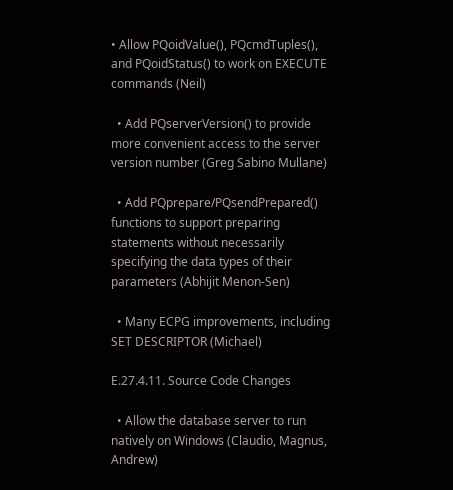• Allow PQoidValue(), PQcmdTuples(), and PQoidStatus() to work on EXECUTE commands (Neil)

  • Add PQserverVersion() to provide more convenient access to the server version number (Greg Sabino Mullane)

  • Add PQprepare/PQsendPrepared() functions to support preparing statements without necessarily specifying the data types of their parameters (Abhijit Menon-Sen)

  • Many ECPG improvements, including SET DESCRIPTOR (Michael)

E.27.4.11. Source Code Changes

  • Allow the database server to run natively on Windows (Claudio, Magnus, Andrew)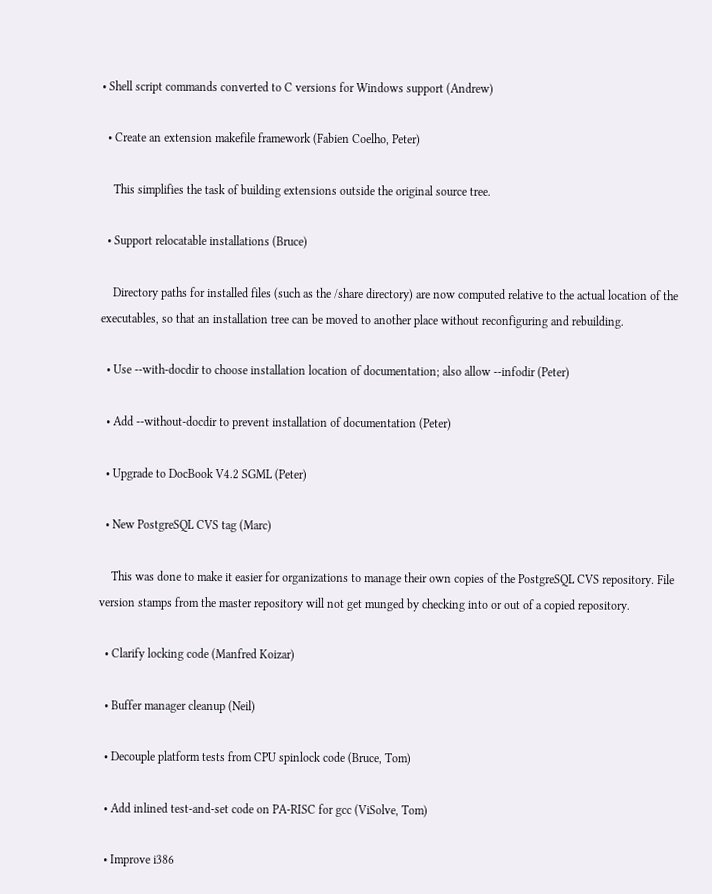• Shell script commands converted to C versions for Windows support (Andrew)

  • Create an extension makefile framework (Fabien Coelho, Peter)

    This simplifies the task of building extensions outside the original source tree.

  • Support relocatable installations (Bruce)

    Directory paths for installed files (such as the /share directory) are now computed relative to the actual location of the executables, so that an installation tree can be moved to another place without reconfiguring and rebuilding.

  • Use --with-docdir to choose installation location of documentation; also allow --infodir (Peter)

  • Add --without-docdir to prevent installation of documentation (Peter)

  • Upgrade to DocBook V4.2 SGML (Peter)

  • New PostgreSQL CVS tag (Marc)

    This was done to make it easier for organizations to manage their own copies of the PostgreSQL CVS repository. File version stamps from the master repository will not get munged by checking into or out of a copied repository.

  • Clarify locking code (Manfred Koizar)

  • Buffer manager cleanup (Neil)

  • Decouple platform tests from CPU spinlock code (Bruce, Tom)

  • Add inlined test-and-set code on PA-RISC for gcc (ViSolve, Tom)

  • Improve i386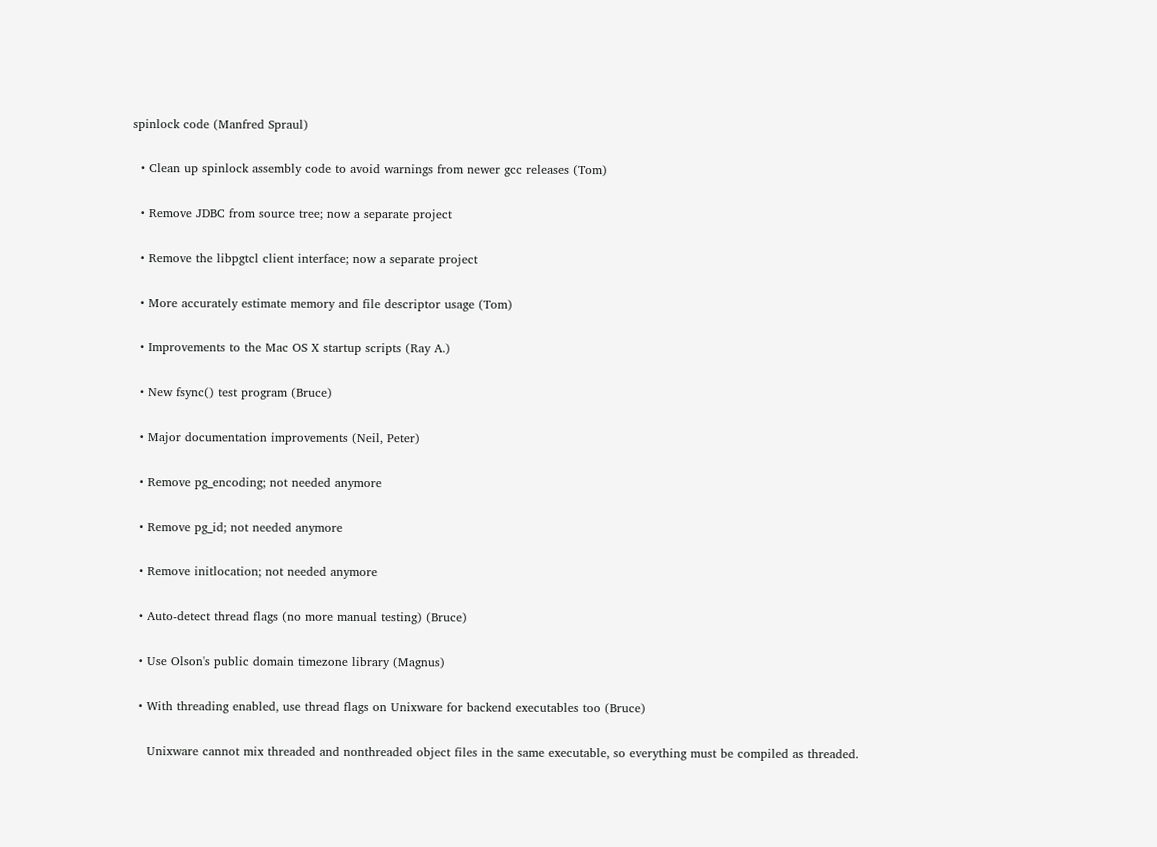spinlock code (Manfred Spraul)

  • Clean up spinlock assembly code to avoid warnings from newer gcc releases (Tom)

  • Remove JDBC from source tree; now a separate project

  • Remove the libpgtcl client interface; now a separate project

  • More accurately estimate memory and file descriptor usage (Tom)

  • Improvements to the Mac OS X startup scripts (Ray A.)

  • New fsync() test program (Bruce)

  • Major documentation improvements (Neil, Peter)

  • Remove pg_encoding; not needed anymore

  • Remove pg_id; not needed anymore

  • Remove initlocation; not needed anymore

  • Auto-detect thread flags (no more manual testing) (Bruce)

  • Use Olson's public domain timezone library (Magnus)

  • With threading enabled, use thread flags on Unixware for backend executables too (Bruce)

    Unixware cannot mix threaded and nonthreaded object files in the same executable, so everything must be compiled as threaded.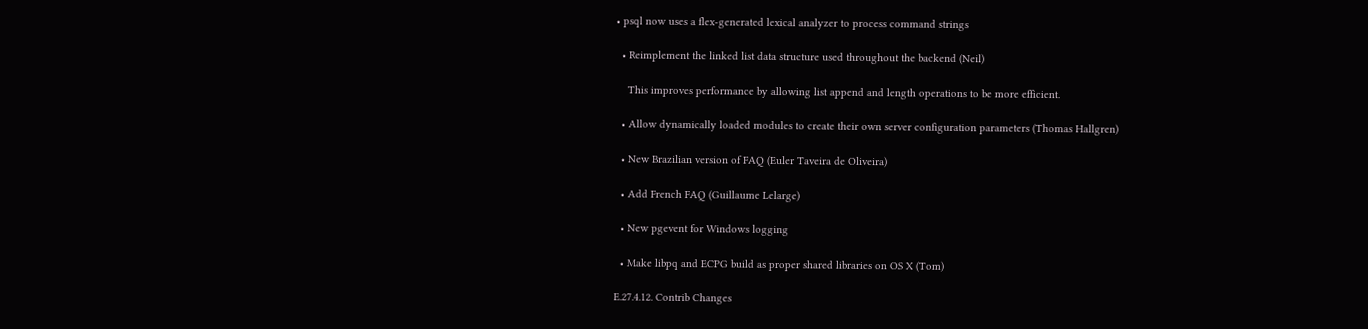• psql now uses a flex-generated lexical analyzer to process command strings

  • Reimplement the linked list data structure used throughout the backend (Neil)

    This improves performance by allowing list append and length operations to be more efficient.

  • Allow dynamically loaded modules to create their own server configuration parameters (Thomas Hallgren)

  • New Brazilian version of FAQ (Euler Taveira de Oliveira)

  • Add French FAQ (Guillaume Lelarge)

  • New pgevent for Windows logging

  • Make libpq and ECPG build as proper shared libraries on OS X (Tom)

E.27.4.12. Contrib Changes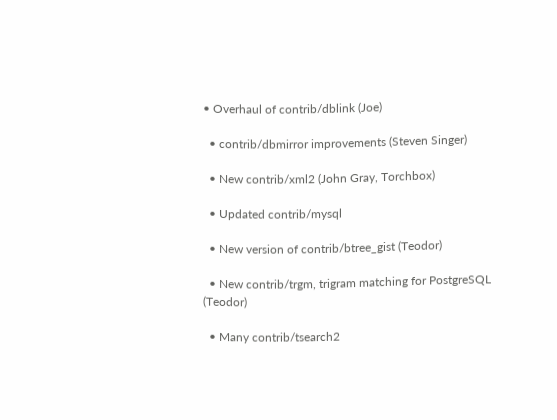• Overhaul of contrib/dblink (Joe)

  • contrib/dbmirror improvements (Steven Singer)

  • New contrib/xml2 (John Gray, Torchbox)

  • Updated contrib/mysql

  • New version of contrib/btree_gist (Teodor)

  • New contrib/trgm, trigram matching for PostgreSQL (Teodor)

  • Many contrib/tsearch2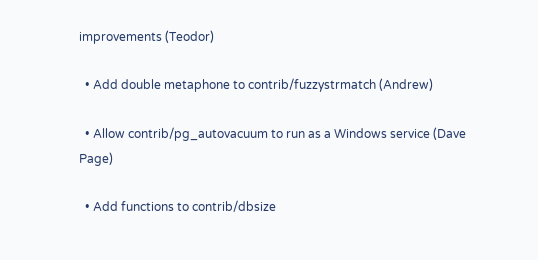improvements (Teodor)

  • Add double metaphone to contrib/fuzzystrmatch (Andrew)

  • Allow contrib/pg_autovacuum to run as a Windows service (Dave Page)

  • Add functions to contrib/dbsize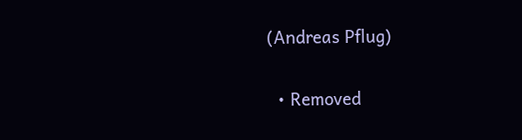(Andreas Pflug)

  • Removed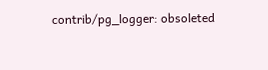contrib/pg_logger: obsoleted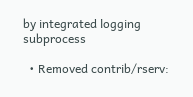by integrated logging subprocess

  • Removed contrib/rserv: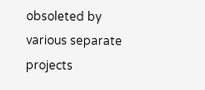obsoleted by various separate projects